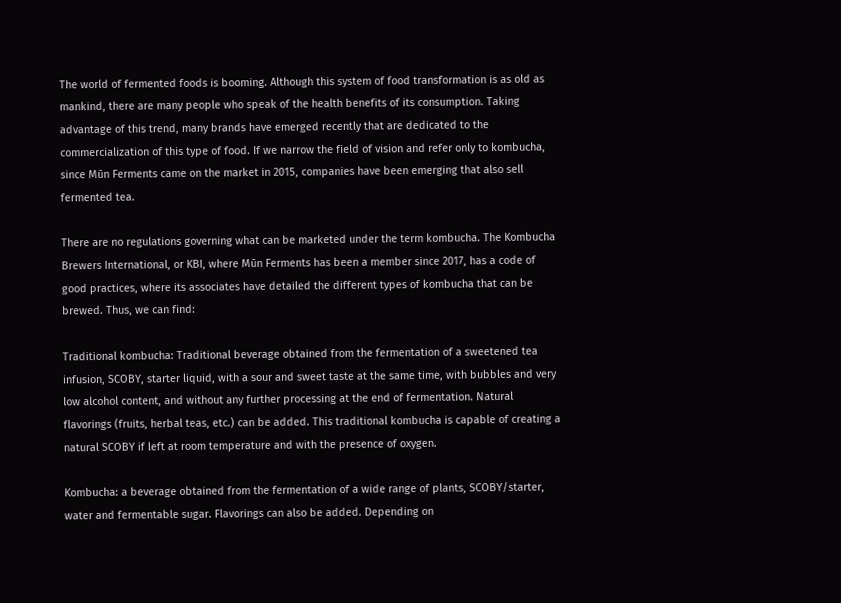The world of fermented foods is booming. Although this system of food transformation is as old as mankind, there are many people who speak of the health benefits of its consumption. Taking advantage of this trend, many brands have emerged recently that are dedicated to the commercialization of this type of food. If we narrow the field of vision and refer only to kombucha, since Mūn Ferments came on the market in 2015, companies have been emerging that also sell fermented tea.

There are no regulations governing what can be marketed under the term kombucha. The Kombucha Brewers International, or KBI, where Mūn Ferments has been a member since 2017, has a code of good practices, where its associates have detailed the different types of kombucha that can be brewed. Thus, we can find:

Traditional kombucha: Traditional beverage obtained from the fermentation of a sweetened tea infusion, SCOBY, starter liquid, with a sour and sweet taste at the same time, with bubbles and very low alcohol content, and without any further processing at the end of fermentation. Natural flavorings (fruits, herbal teas, etc.) can be added. This traditional kombucha is capable of creating a natural SCOBY if left at room temperature and with the presence of oxygen.

Kombucha: a beverage obtained from the fermentation of a wide range of plants, SCOBY/starter, water and fermentable sugar. Flavorings can also be added. Depending on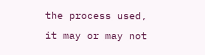the process used, it may or may not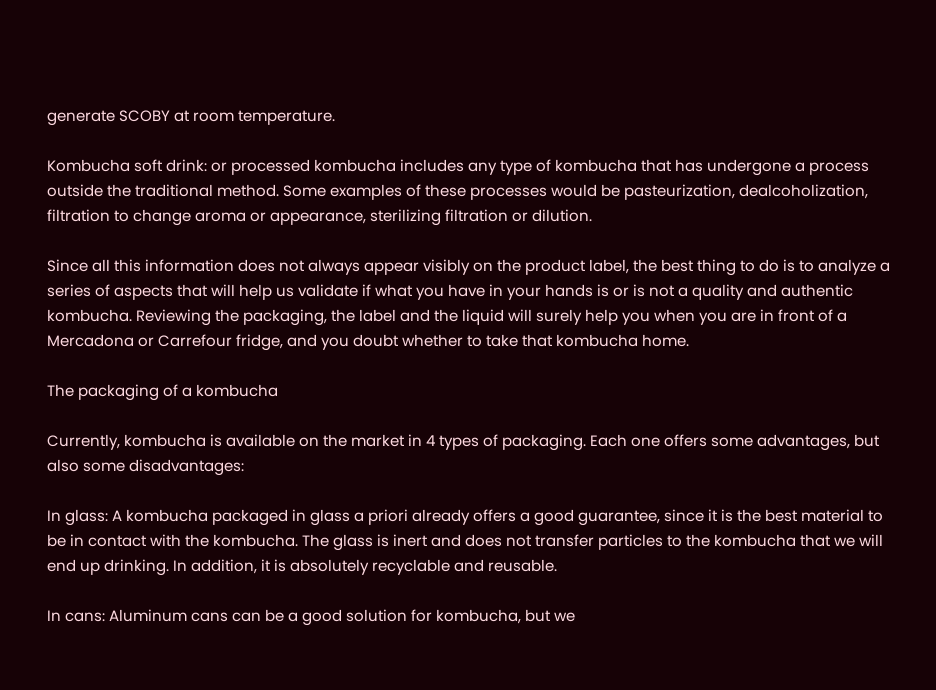generate SCOBY at room temperature.

Kombucha soft drink: or processed kombucha includes any type of kombucha that has undergone a process outside the traditional method. Some examples of these processes would be pasteurization, dealcoholization, filtration to change aroma or appearance, sterilizing filtration or dilution.

Since all this information does not always appear visibly on the product label, the best thing to do is to analyze a series of aspects that will help us validate if what you have in your hands is or is not a quality and authentic kombucha. Reviewing the packaging, the label and the liquid will surely help you when you are in front of a Mercadona or Carrefour fridge, and you doubt whether to take that kombucha home.

The packaging of a kombucha

Currently, kombucha is available on the market in 4 types of packaging. Each one offers some advantages, but also some disadvantages:

In glass: A kombucha packaged in glass a priori already offers a good guarantee, since it is the best material to be in contact with the kombucha. The glass is inert and does not transfer particles to the kombucha that we will end up drinking. In addition, it is absolutely recyclable and reusable.

In cans: Aluminum cans can be a good solution for kombucha, but we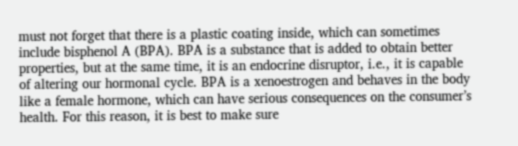must not forget that there is a plastic coating inside, which can sometimes include bisphenol A (BPA). BPA is a substance that is added to obtain better properties, but at the same time, it is an endocrine disruptor, i.e., it is capable of altering our hormonal cycle. BPA is a xenoestrogen and behaves in the body like a female hormone, which can have serious consequences on the consumer’s health. For this reason, it is best to make sure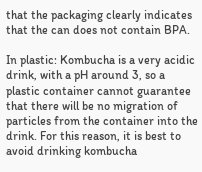that the packaging clearly indicates that the can does not contain BPA.

In plastic: Kombucha is a very acidic drink, with a pH around 3, so a plastic container cannot guarantee that there will be no migration of particles from the container into the drink. For this reason, it is best to avoid drinking kombucha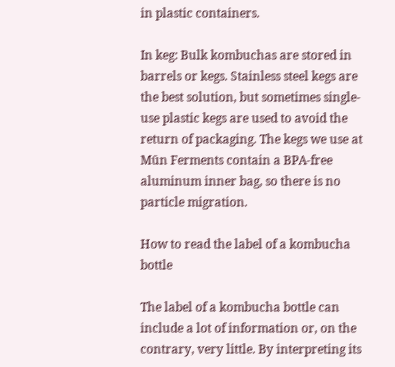in plastic containers.

In keg: Bulk kombuchas are stored in barrels or kegs. Stainless steel kegs are the best solution, but sometimes single-use plastic kegs are used to avoid the return of packaging. The kegs we use at Mūn Ferments contain a BPA-free aluminum inner bag, so there is no particle migration.

How to read the label of a kombucha bottle

The label of a kombucha bottle can include a lot of information or, on the contrary, very little. By interpreting its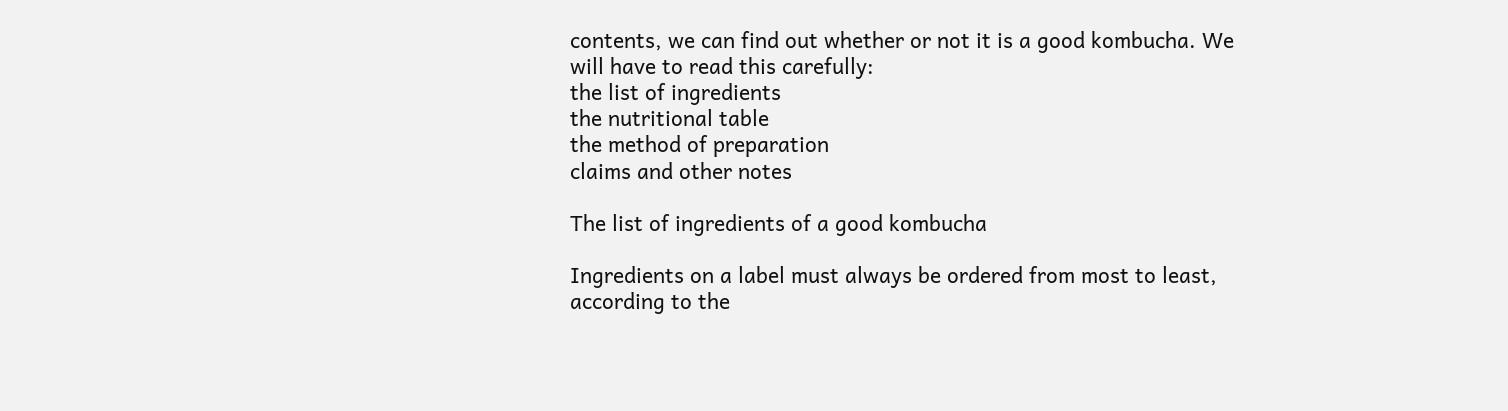contents, we can find out whether or not it is a good kombucha. We will have to read this carefully:
the list of ingredients
the nutritional table
the method of preparation
claims and other notes

The list of ingredients of a good kombucha

Ingredients on a label must always be ordered from most to least, according to the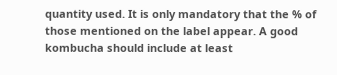quantity used. It is only mandatory that the % of those mentioned on the label appear. A good kombucha should include at least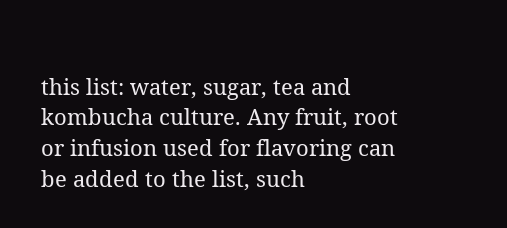this list: water, sugar, tea and kombucha culture. Any fruit, root or infusion used for flavoring can be added to the list, such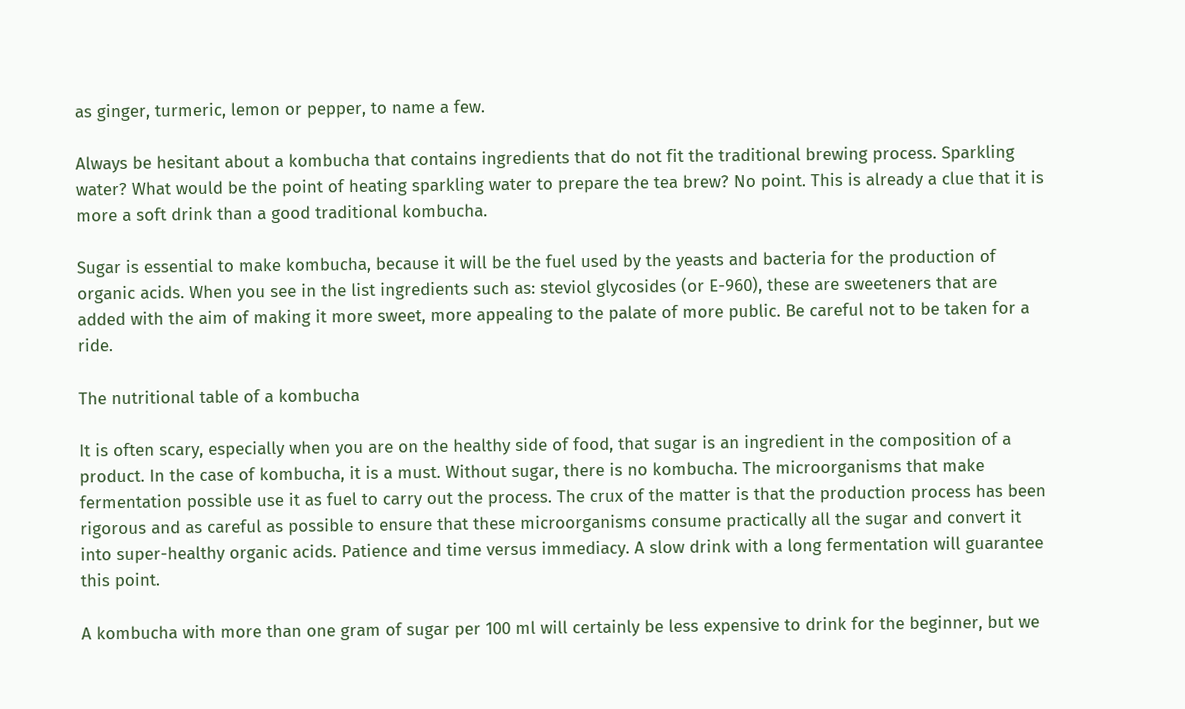as ginger, turmeric, lemon or pepper, to name a few.

Always be hesitant about a kombucha that contains ingredients that do not fit the traditional brewing process. Sparkling water? What would be the point of heating sparkling water to prepare the tea brew? No point. This is already a clue that it is more a soft drink than a good traditional kombucha.

Sugar is essential to make kombucha, because it will be the fuel used by the yeasts and bacteria for the production of organic acids. When you see in the list ingredients such as: steviol glycosides (or E-960), these are sweeteners that are added with the aim of making it more sweet, more appealing to the palate of more public. Be careful not to be taken for a ride.

The nutritional table of a kombucha

It is often scary, especially when you are on the healthy side of food, that sugar is an ingredient in the composition of a product. In the case of kombucha, it is a must. Without sugar, there is no kombucha. The microorganisms that make fermentation possible use it as fuel to carry out the process. The crux of the matter is that the production process has been rigorous and as careful as possible to ensure that these microorganisms consume practically all the sugar and convert it into super-healthy organic acids. Patience and time versus immediacy. A slow drink with a long fermentation will guarantee this point.

A kombucha with more than one gram of sugar per 100 ml will certainly be less expensive to drink for the beginner, but we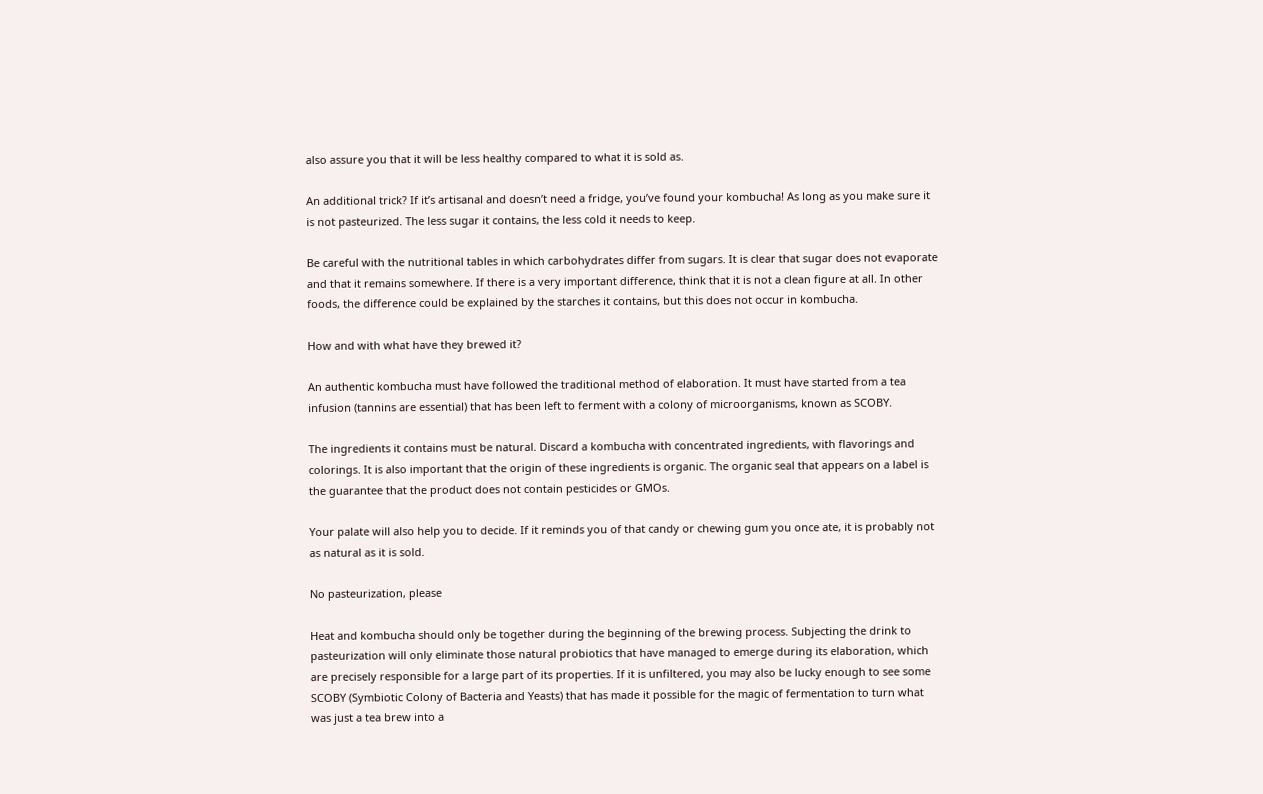also assure you that it will be less healthy compared to what it is sold as.

An additional trick? If it’s artisanal and doesn’t need a fridge, you’ve found your kombucha! As long as you make sure it is not pasteurized. The less sugar it contains, the less cold it needs to keep.

Be careful with the nutritional tables in which carbohydrates differ from sugars. It is clear that sugar does not evaporate and that it remains somewhere. If there is a very important difference, think that it is not a clean figure at all. In other foods, the difference could be explained by the starches it contains, but this does not occur in kombucha.

How and with what have they brewed it?

An authentic kombucha must have followed the traditional method of elaboration. It must have started from a tea infusion (tannins are essential) that has been left to ferment with a colony of microorganisms, known as SCOBY.

The ingredients it contains must be natural. Discard a kombucha with concentrated ingredients, with flavorings and colorings. It is also important that the origin of these ingredients is organic. The organic seal that appears on a label is the guarantee that the product does not contain pesticides or GMOs.

Your palate will also help you to decide. If it reminds you of that candy or chewing gum you once ate, it is probably not as natural as it is sold.

No pasteurization, please

Heat and kombucha should only be together during the beginning of the brewing process. Subjecting the drink to pasteurization will only eliminate those natural probiotics that have managed to emerge during its elaboration, which are precisely responsible for a large part of its properties. If it is unfiltered, you may also be lucky enough to see some SCOBY (Symbiotic Colony of Bacteria and Yeasts) that has made it possible for the magic of fermentation to turn what was just a tea brew into a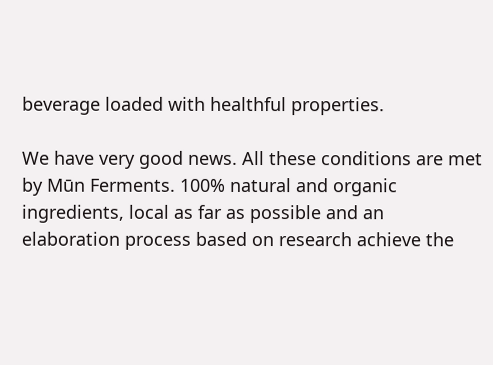beverage loaded with healthful properties.

We have very good news. All these conditions are met by Mūn Ferments. 100% natural and organic ingredients, local as far as possible and an elaboration process based on research achieve the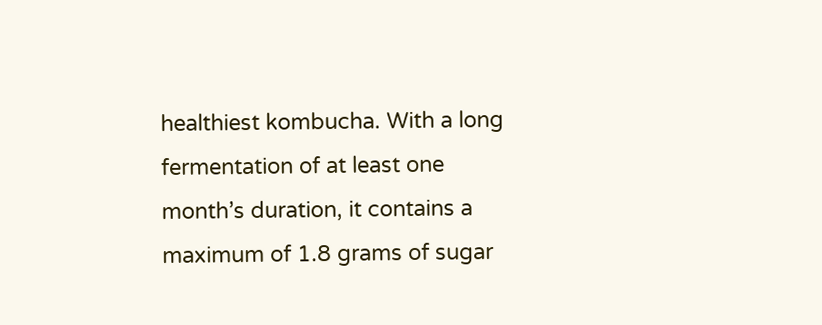healthiest kombucha. With a long fermentation of at least one month’s duration, it contains a maximum of 1.8 grams of sugar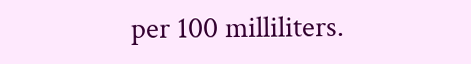per 100 milliliters.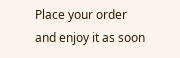Place your order and enjoy it as soon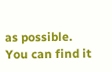as possible. You can find it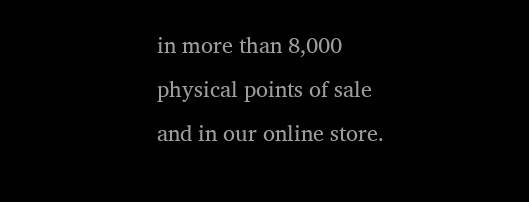in more than 8,000 physical points of sale and in our online store.